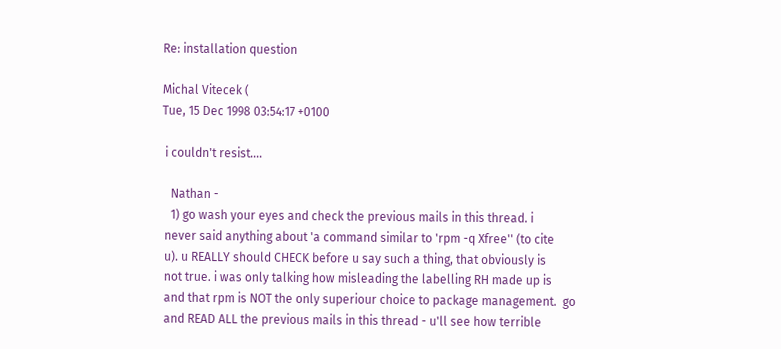Re: installation question

Michal Vitecek (
Tue, 15 Dec 1998 03:54:17 +0100

 i couldn't resist....

   Nathan -
   1) go wash your eyes and check the previous mails in this thread. i
 never said anything about 'a command similar to 'rpm -q Xfree'' (to cite
 u). u REALLY should CHECK before u say such a thing, that obviously is
 not true. i was only talking how misleading the labelling RH made up is
 and that rpm is NOT the only superiour choice to package management.  go
 and READ ALL the previous mails in this thread - u'll see how terrible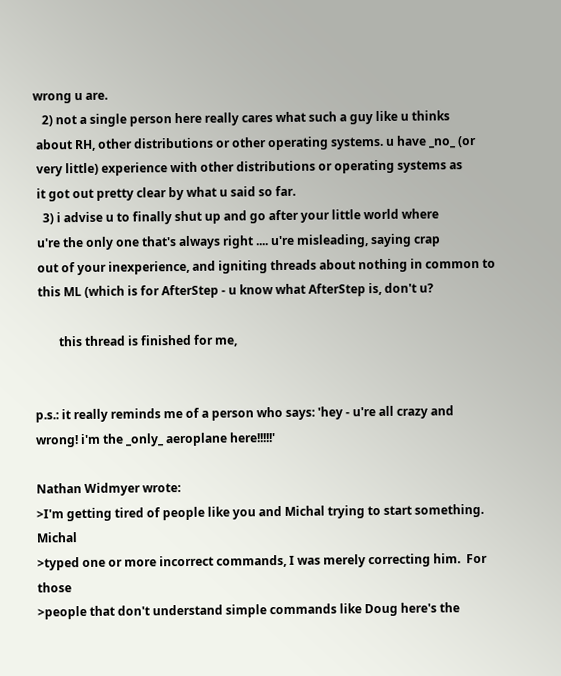wrong u are.
   2) not a single person here really cares what such a guy like u thinks
 about RH, other distributions or other operating systems. u have _no_ (or
 very little) experience with other distributions or operating systems as
 it got out pretty clear by what u said so far.
   3) i advise u to finally shut up and go after your little world where
 u're the only one that's always right .... u're misleading, saying crap
 out of your inexperience, and igniting threads about nothing in common to
 this ML (which is for AfterStep - u know what AfterStep is, don't u?

        this thread is finished for me,


p.s.: it really reminds me of a person who says: 'hey - u're all crazy and
wrong! i'm the _only_ aeroplane here!!!!!'

Nathan Widmyer wrote:
>I'm getting tired of people like you and Michal trying to start something.  Michal
>typed one or more incorrect commands, I was merely correcting him.  For those
>people that don't understand simple commands like Doug here's the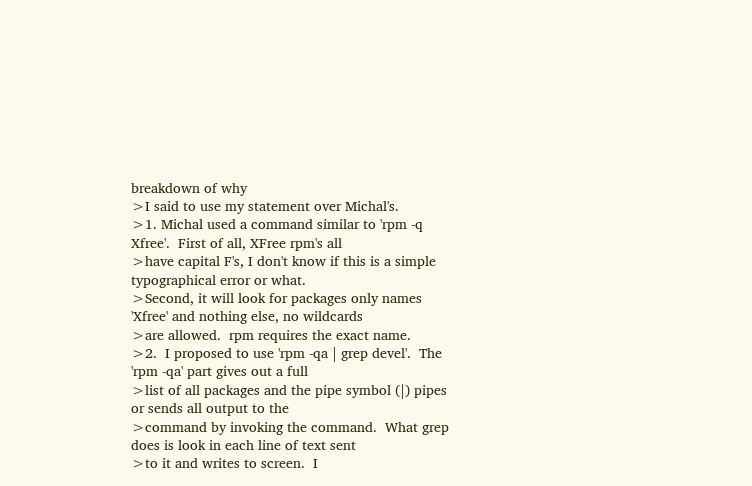breakdown of why
>I said to use my statement over Michal's.
>1. Michal used a command similar to 'rpm -q Xfree'.  First of all, XFree rpm's all
>have capital F's, I don't know if this is a simple typographical error or what.
>Second, it will look for packages only names 'Xfree' and nothing else, no wildcards
>are allowed.  rpm requires the exact name.
>2.  I proposed to use 'rpm -qa | grep devel'.  The 'rpm -qa' part gives out a full
>list of all packages and the pipe symbol (|) pipes or sends all output to the
>command by invoking the command.  What grep does is look in each line of text sent
>to it and writes to screen.  I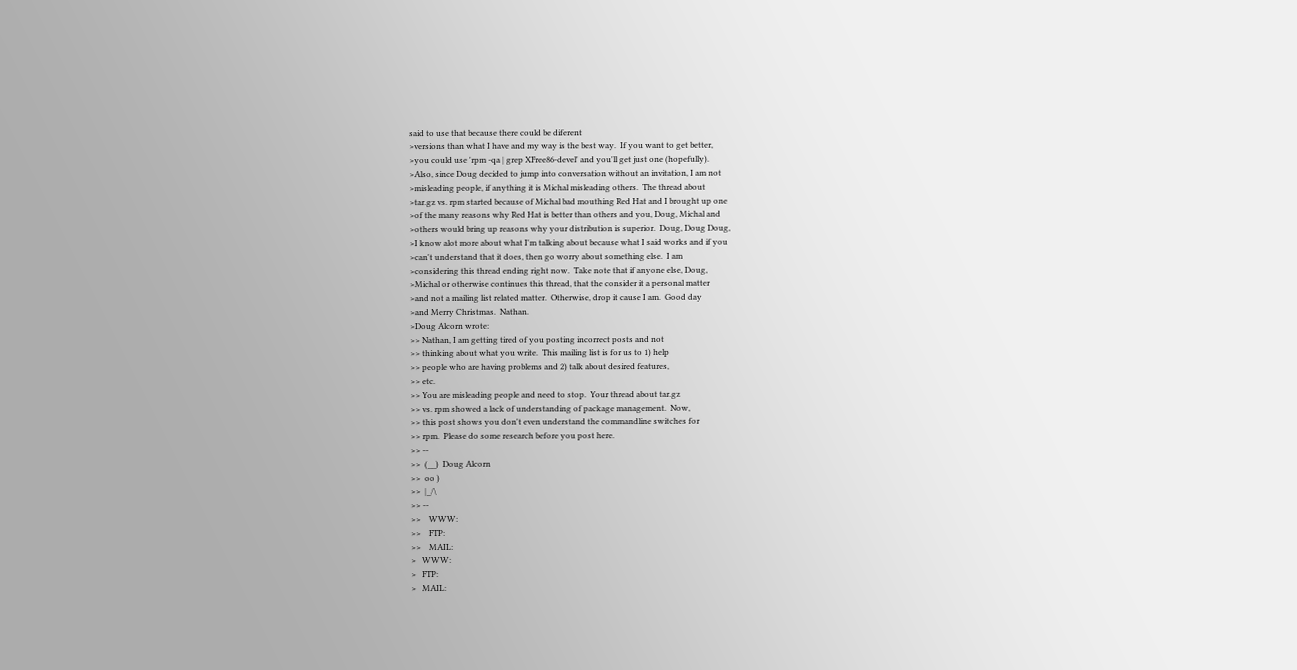said to use that because there could be diferent
>versions than what I have and my way is the best way.  If you want to get better,
>you could use 'rpm -qa | grep XFree86-devel' and you'll get just one (hopefully).
>Also, since Doug decided to jump into conversation without an invitation, I am not
>misleading people, if anything it is Michal misleading others.  The thread about
>tar.gz vs. rpm started because of Michal bad mouthing Red Hat and I brought up one
>of the many reasons why Red Hat is better than others and you, Doug, Michal and
>others would bring up reasons why your distribution is superior.  Doug, Doug Doug,
>I know alot more about what I'm talking about because what I said works and if you
>can't understand that it does, then go worry about something else.  I am
>considering this thread ending right now.  Take note that if anyone else, Doug,
>Michal or otherwise continues this thread, that the consider it a personal matter
>and not a mailing list related matter.  Otherwise, drop it cause I am.  Good day
>and Merry Christmas.  Nathan.
>Doug Alcorn wrote:
>> Nathan, I am getting tired of you posting incorrect posts and not
>> thinking about what you write.  This mailing list is for us to 1) help
>> people who are having problems and 2) talk about desired features,
>> etc.
>> You are misleading people and need to stop.  Your thread about tar.gz
>> vs. rpm showed a lack of understanding of package management.  Now,
>> this post shows you don't even understand the commandline switches for
>> rpm.  Please do some research before you post here.
>> --
>>  (__)  Doug Alcorn
>>  oo )
>>  |_/\
>> --
>>    WWW:
>>    FTP:
>>    MAIL:
>   WWW:
>   FTP:
>   MAIL: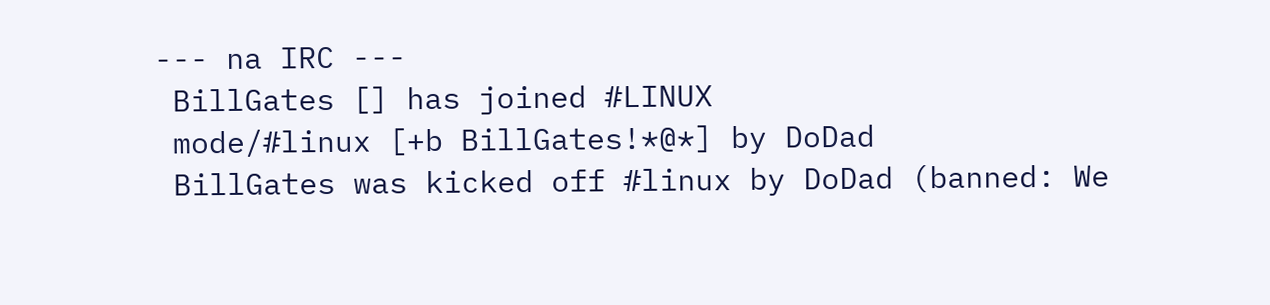--- na IRC ---
 BillGates [] has joined #LINUX
 mode/#linux [+b BillGates!*@*] by DoDad
 BillGates was kicked off #linux by DoDad (banned: We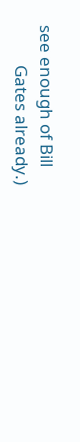see enough of Bill
          Gates already.)